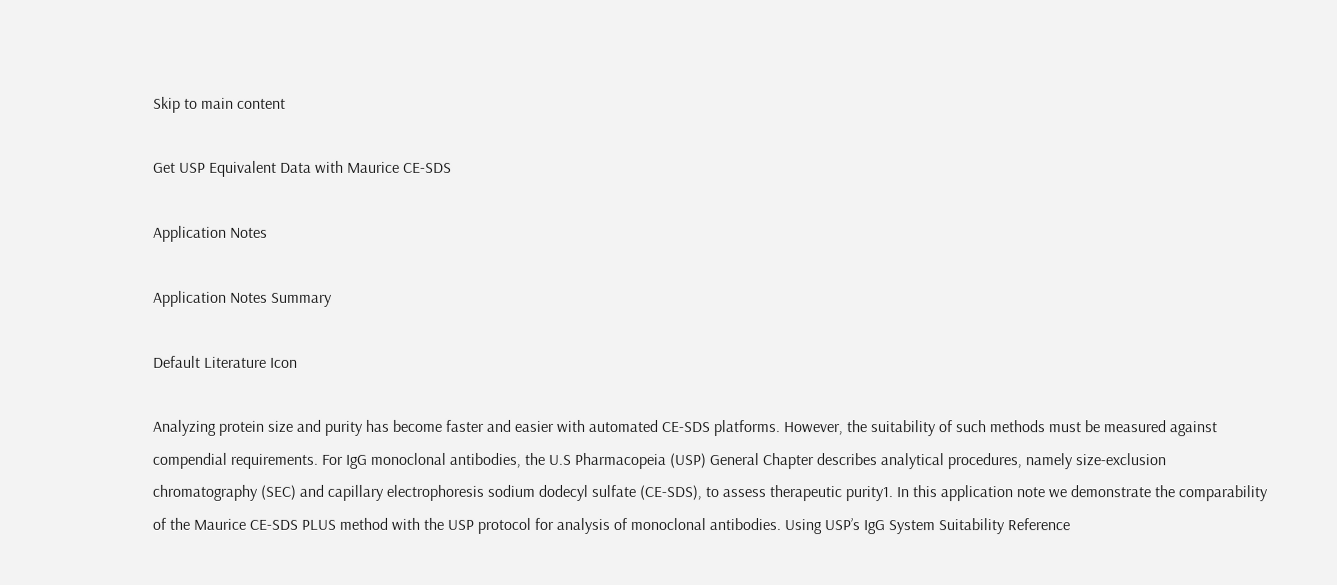Skip to main content

Get USP Equivalent Data with Maurice CE-SDS

Application Notes

Application Notes Summary

Default Literature Icon

Analyzing protein size and purity has become faster and easier with automated CE-SDS platforms. However, the suitability of such methods must be measured against compendial requirements. For IgG monoclonal antibodies, the U.S Pharmacopeia (USP) General Chapter describes analytical procedures, namely size-exclusion chromatography (SEC) and capillary electrophoresis sodium dodecyl sulfate (CE-SDS), to assess therapeutic purity1. In this application note we demonstrate the comparability of the Maurice CE-SDS PLUS method with the USP protocol for analysis of monoclonal antibodies. Using USP’s IgG System Suitability Reference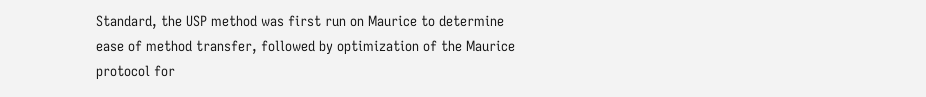Standard, the USP method was first run on Maurice to determine ease of method transfer, followed by optimization of the Maurice protocol for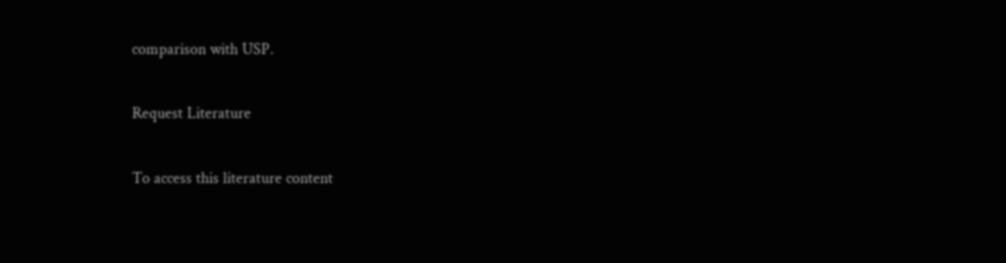comparison with USP.

Request Literature

To access this literature content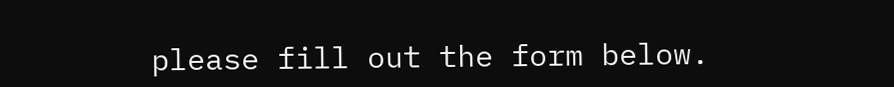please fill out the form below.